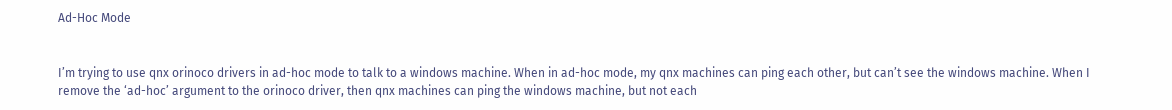Ad-Hoc Mode


I’m trying to use qnx orinoco drivers in ad-hoc mode to talk to a windows machine. When in ad-hoc mode, my qnx machines can ping each other, but can’t see the windows machine. When I remove the ‘ad-hoc’ argument to the orinoco driver, then qnx machines can ping the windows machine, but not each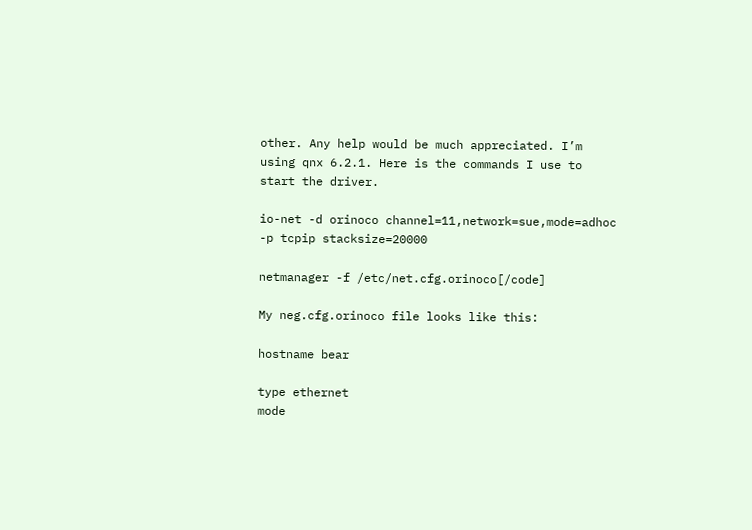other. Any help would be much appreciated. I’m using qnx 6.2.1. Here is the commands I use to start the driver.

io-net -d orinoco channel=11,network=sue,mode=adhoc -p tcpip stacksize=20000

netmanager -f /etc/net.cfg.orinoco[/code]

My neg.cfg.orinoco file looks like this:

hostname bear

type ethernet
mode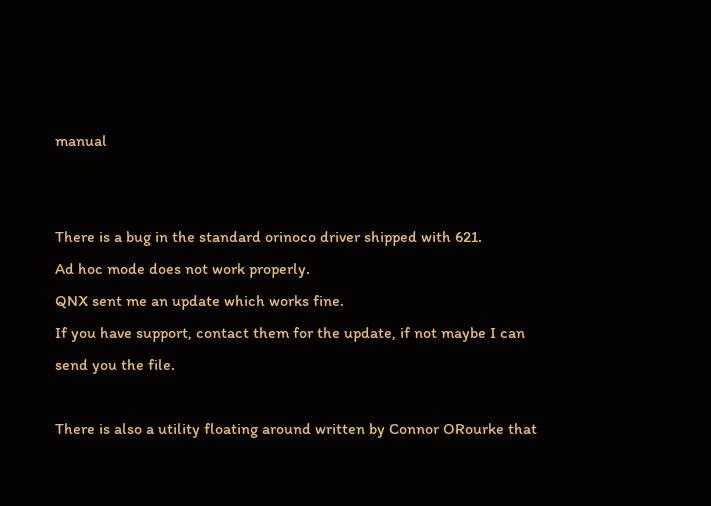manual


There is a bug in the standard orinoco driver shipped with 621.
Ad hoc mode does not work properly.
QNX sent me an update which works fine.
If you have support, contact them for the update, if not maybe I can send you the file.

There is also a utility floating around written by Connor ORourke that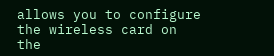allows you to configure the wireless card on the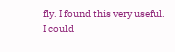fly. I found this very useful.
I could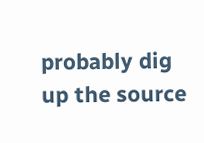probably dig up the source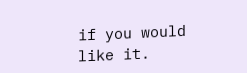if you would like it.